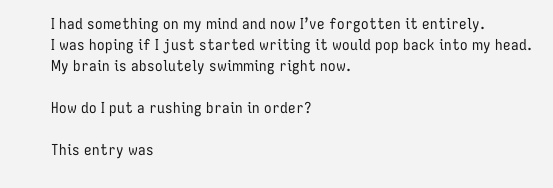I had something on my mind and now I’ve forgotten it entirely.
I was hoping if I just started writing it would pop back into my head.
My brain is absolutely swimming right now.

How do I put a rushing brain in order?

This entry was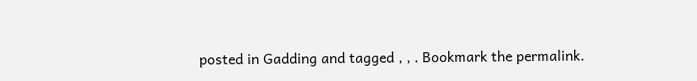posted in Gadding and tagged , , . Bookmark the permalink.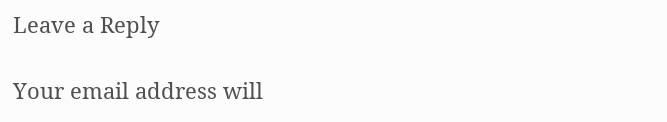Leave a Reply

Your email address will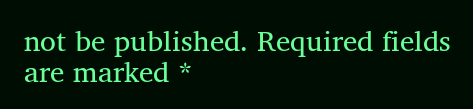not be published. Required fields are marked *